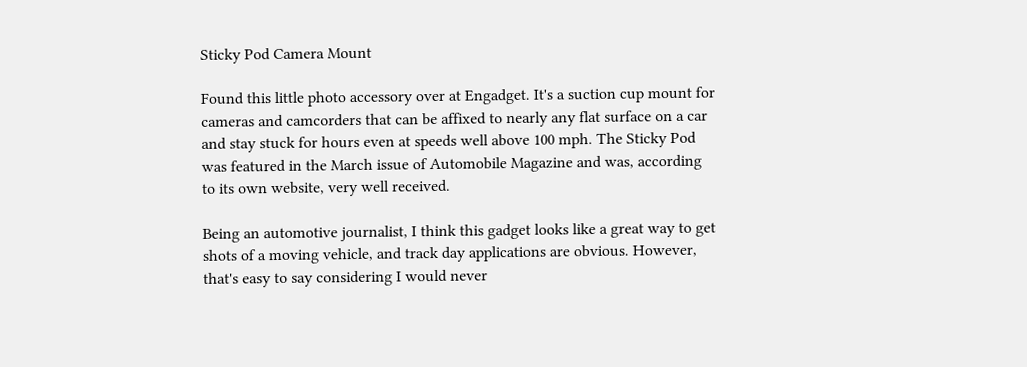Sticky Pod Camera Mount

Found this little photo accessory over at Engadget. It's a suction cup mount for cameras and camcorders that can be affixed to nearly any flat surface on a car and stay stuck for hours even at speeds well above 100 mph. The Sticky Pod was featured in the March issue of Automobile Magazine and was, according to its own website, very well received.

Being an automotive journalist, I think this gadget looks like a great way to get shots of a moving vehicle, and track day applications are obvious. However, that's easy to say considering I would never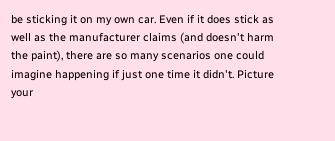be sticking it on my own car. Even if it does stick as well as the manufacturer claims (and doesn't harm the paint), there are so many scenarios one could imagine happening if just one time it didn't. Picture your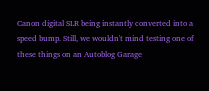Canon digital SLR being instantly converted into a speed bump. Still, we wouldn't mind testing one of these things on an Autoblog Garage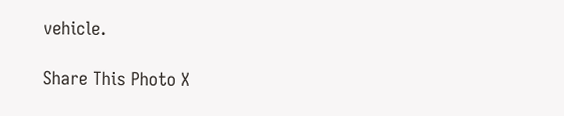vehicle.

Share This Photo X